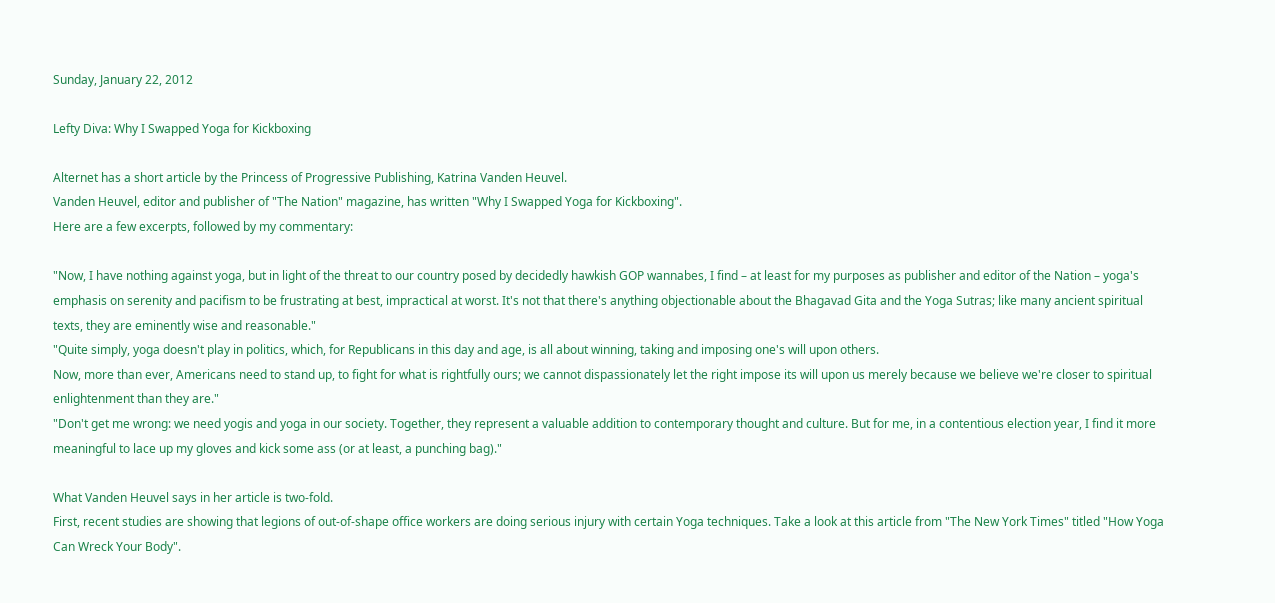Sunday, January 22, 2012

Lefty Diva: Why I Swapped Yoga for Kickboxing

Alternet has a short article by the Princess of Progressive Publishing, Katrina Vanden Heuvel.
Vanden Heuvel, editor and publisher of "The Nation" magazine, has written "Why I Swapped Yoga for Kickboxing".
Here are a few excerpts, followed by my commentary:

"Now, I have nothing against yoga, but in light of the threat to our country posed by decidedly hawkish GOP wannabes, I find – at least for my purposes as publisher and editor of the Nation – yoga's emphasis on serenity and pacifism to be frustrating at best, impractical at worst. It's not that there's anything objectionable about the Bhagavad Gita and the Yoga Sutras; like many ancient spiritual texts, they are eminently wise and reasonable."
"Quite simply, yoga doesn't play in politics, which, for Republicans in this day and age, is all about winning, taking and imposing one's will upon others.
Now, more than ever, Americans need to stand up, to fight for what is rightfully ours; we cannot dispassionately let the right impose its will upon us merely because we believe we're closer to spiritual enlightenment than they are."
"Don't get me wrong: we need yogis and yoga in our society. Together, they represent a valuable addition to contemporary thought and culture. But for me, in a contentious election year, I find it more meaningful to lace up my gloves and kick some ass (or at least, a punching bag)."

What Vanden Heuvel says in her article is two-fold.
First, recent studies are showing that legions of out-of-shape office workers are doing serious injury with certain Yoga techniques. Take a look at this article from "The New York Times" titled "How Yoga Can Wreck Your Body".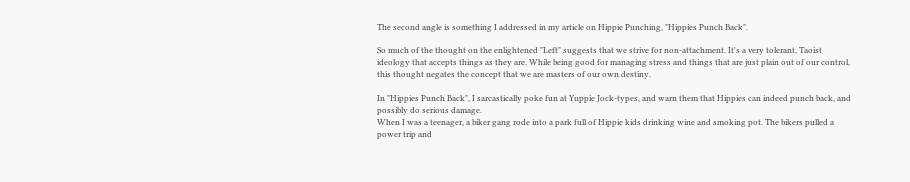The second angle is something I addressed in my article on Hippie Punching, "Hippies Punch Back".

So much of the thought on the enlightened "Left" suggests that we strive for non-attachment. It's a very tolerant, Taoist ideology that accepts things as they are. While being good for managing stress and things that are just plain out of our control, this thought negates the concept that we are masters of our own destiny.

In "Hippies Punch Back", I sarcastically poke fun at Yuppie Jock-types, and warn them that Hippies can indeed punch back, and possibly do serious damage.
When I was a teenager, a biker gang rode into a park full of Hippie kids drinking wine and smoking pot. The bikers pulled a power trip and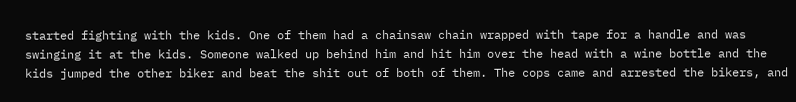started fighting with the kids. One of them had a chainsaw chain wrapped with tape for a handle and was swinging it at the kids. Someone walked up behind him and hit him over the head with a wine bottle and the kids jumped the other biker and beat the shit out of both of them. The cops came and arrested the bikers, and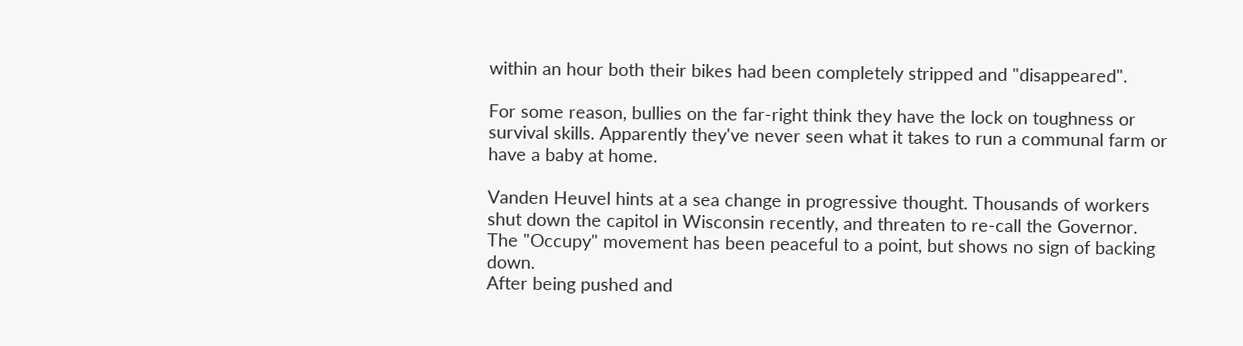within an hour both their bikes had been completely stripped and "disappeared".

For some reason, bullies on the far-right think they have the lock on toughness or survival skills. Apparently they've never seen what it takes to run a communal farm or have a baby at home.

Vanden Heuvel hints at a sea change in progressive thought. Thousands of workers shut down the capitol in Wisconsin recently, and threaten to re-call the Governor. The "Occupy" movement has been peaceful to a point, but shows no sign of backing down.
After being pushed and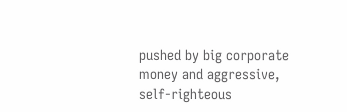pushed by big corporate money and aggressive, self-righteous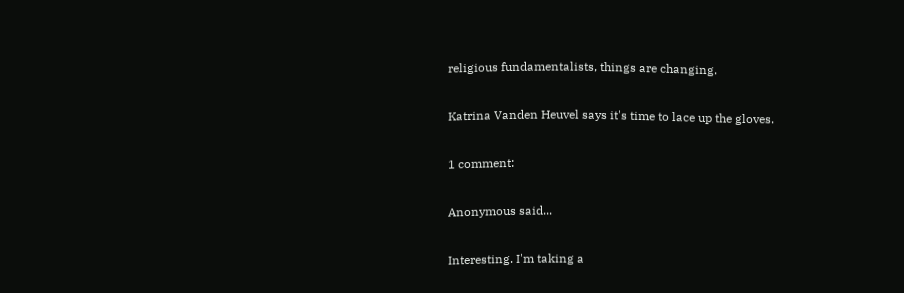religious fundamentalists, things are changing.

Katrina Vanden Heuvel says it's time to lace up the gloves.

1 comment:

Anonymous said...

Interesting. I'm taking a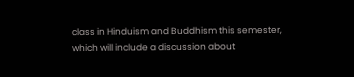class in Hinduism and Buddhism this semester, which will include a discussion about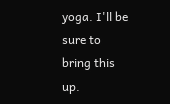yoga. I'll be sure to bring this up.